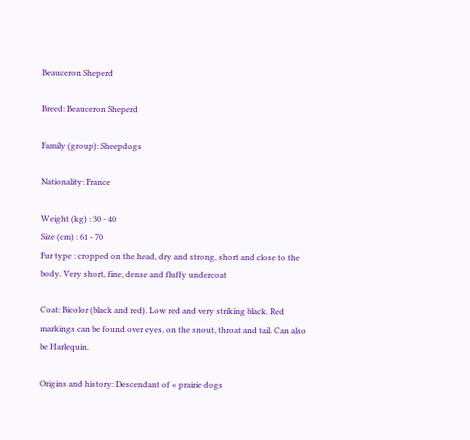Beauceron Sheperd

Breed: Beauceron Sheperd

Family (group): Sheepdogs

Nationality: France

Weight (kg) : 30 - 40
Size (cm) : 61 - 70
Fur type : cropped on the head, dry and strong, short and close to the body. Very short, fine, dense and fluffy undercoat

Coat: Bicolor (black and red). Low red and very striking black. Red markings can be found over eyes, on the snout, throat and tail. Can also be Harlequin.

Origins and history: Descendant of « prairie dogs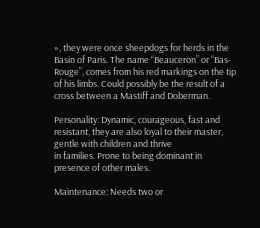», they were once sheepdogs for herds in the Basin of Paris. The name “Beauceron” or “Bas-Rouge”, comes from his red markings on the tip of his limbs. Could possibly be the result of a cross between a Mastiff and Doberman.

Personality: Dynamic, courageous, fast and resistant, they are also loyal to their master, gentle with children and thrive
in families. Prone to being dominant in presence of other males.

Maintenance: Needs two or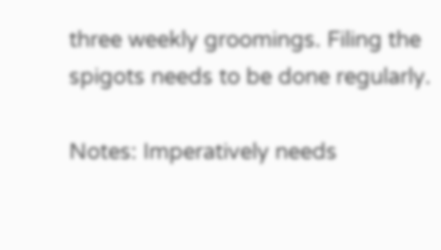three weekly groomings. Filing the spigots needs to be done regularly.

Notes: Imperatively needs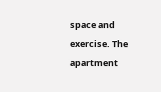space and exercise. The apartment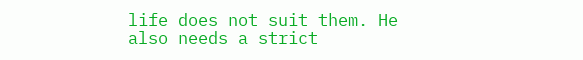life does not suit them. He also needs a strict